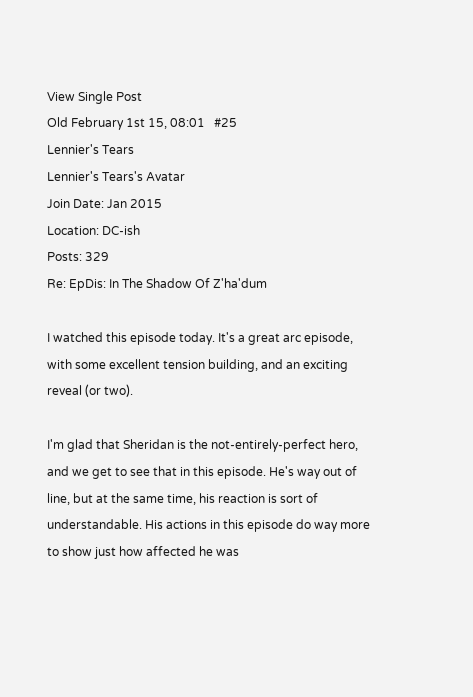View Single Post
Old February 1st 15, 08:01   #25
Lennier's Tears
Lennier's Tears's Avatar
Join Date: Jan 2015
Location: DC-ish
Posts: 329
Re: EpDis: In The Shadow Of Z'ha'dum

I watched this episode today. It's a great arc episode, with some excellent tension building, and an exciting reveal (or two).

I'm glad that Sheridan is the not-entirely-perfect hero, and we get to see that in this episode. He's way out of line, but at the same time, his reaction is sort of understandable. His actions in this episode do way more to show just how affected he was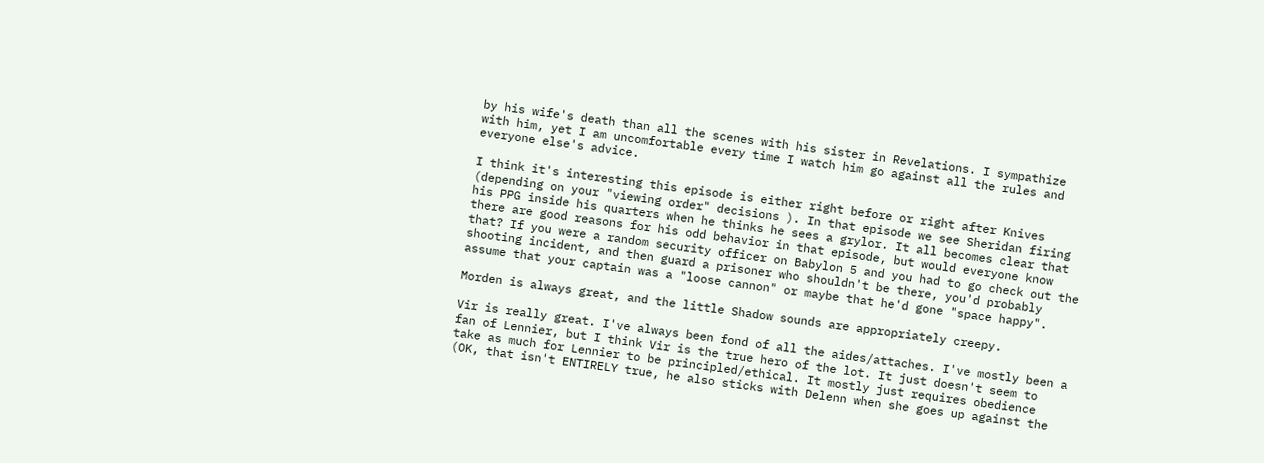by his wife's death than all the scenes with his sister in Revelations. I sympathize with him, yet I am uncomfortable every time I watch him go against all the rules and everyone else's advice.

I think it's interesting this episode is either right before or right after Knives (depending on your "viewing order" decisions ). In that episode we see Sheridan firing his PPG inside his quarters when he thinks he sees a grylor. It all becomes clear that there are good reasons for his odd behavior in that episode, but would everyone know that? If you were a random security officer on Babylon 5 and you had to go check out the shooting incident, and then guard a prisoner who shouldn't be there, you'd probably assume that your captain was a "loose cannon" or maybe that he'd gone "space happy".

Morden is always great, and the little Shadow sounds are appropriately creepy.

Vir is really great. I've always been fond of all the aides/attaches. I've mostly been a fan of Lennier, but I think Vir is the true hero of the lot. It just doesn't seem to take as much for Lennier to be principled/ethical. It mostly just requires obedience (OK, that isn't ENTIRELY true, he also sticks with Delenn when she goes up against the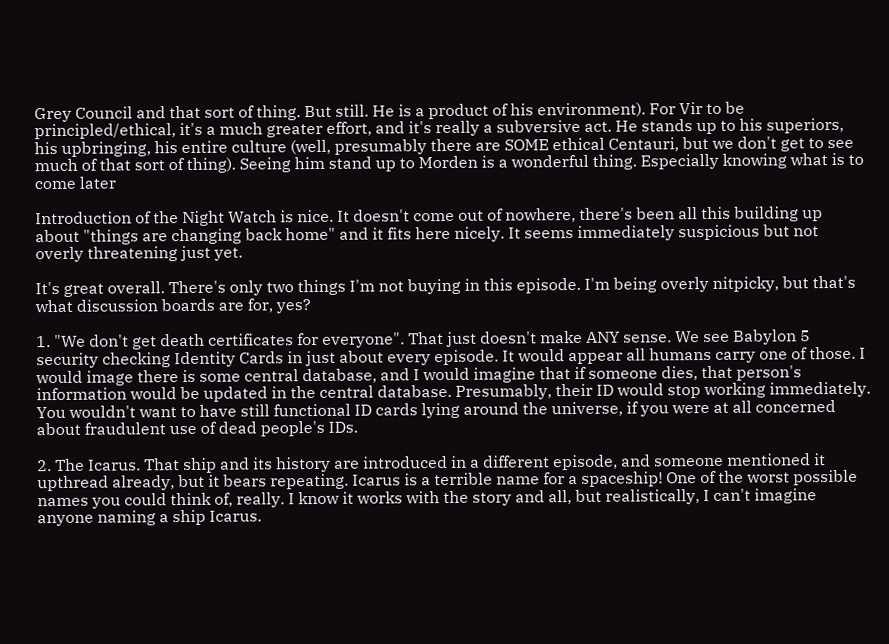Grey Council and that sort of thing. But still. He is a product of his environment). For Vir to be principled/ethical, it's a much greater effort, and it's really a subversive act. He stands up to his superiors, his upbringing, his entire culture (well, presumably there are SOME ethical Centauri, but we don't get to see much of that sort of thing). Seeing him stand up to Morden is a wonderful thing. Especially knowing what is to come later

Introduction of the Night Watch is nice. It doesn't come out of nowhere, there's been all this building up about "things are changing back home" and it fits here nicely. It seems immediately suspicious but not overly threatening just yet.

It's great overall. There's only two things I'm not buying in this episode. I'm being overly nitpicky, but that's what discussion boards are for, yes?

1. "We don't get death certificates for everyone". That just doesn't make ANY sense. We see Babylon 5 security checking Identity Cards in just about every episode. It would appear all humans carry one of those. I would image there is some central database, and I would imagine that if someone dies, that person's information would be updated in the central database. Presumably, their ID would stop working immediately. You wouldn't want to have still functional ID cards lying around the universe, if you were at all concerned about fraudulent use of dead people's IDs.

2. The Icarus. That ship and its history are introduced in a different episode, and someone mentioned it upthread already, but it bears repeating. Icarus is a terrible name for a spaceship! One of the worst possible names you could think of, really. I know it works with the story and all, but realistically, I can't imagine anyone naming a ship Icarus.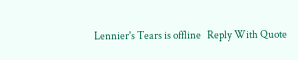Lennier's Tears is offline   Reply With Quote